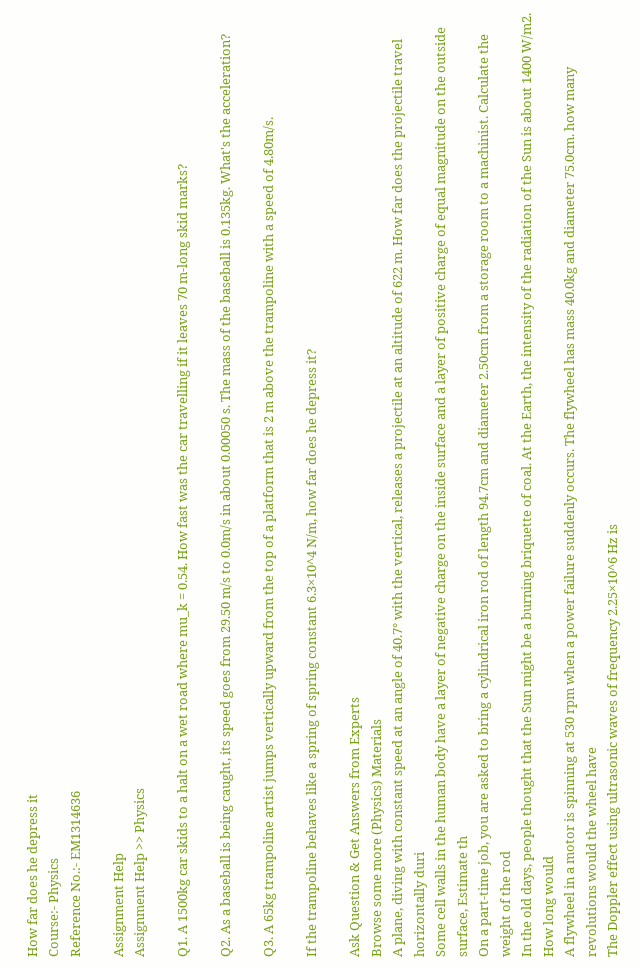How far does he depress it
Course:- Physics
Reference No.:- EM1314636

Assignment Help
Assignment Help >> Physics

Q1. A 1500kg car skids to a halt on a wet road where mu_k = 0.54. How fast was the car travelling if it leaves 70 m-long skid marks?

Q2. As a baseball is being caught, its speed goes from 29.50 m/s to 0.0m/s in about 0.00050 s. The mass of the baseball is 0.135kg. What's the acceleration?

Q3. A 65kg trampoline artist jumps vertically upward from the top of a platform that is 2 m above the trampoline with a speed of 4.80m/s.

If the trampoline behaves like a spring of spring constant 6.3×10^4 N/m, how far does he depress it?

Ask Question & Get Answers from Experts
Browse some more (Physics) Materials
A plane, diving with constant speed at an angle of 40.7° with the vertical, releases a projectile at an altitude of 622 m. How far does the projectile travel horizontally duri
Some cell walls in the human body have a layer of negative charge on the inside surface and a layer of positive charge of equal magnitude on the outside surface, Estimate th
On a part-time job, you are asked to bring a cylindrical iron rod of length 94.7cm and diameter 2.50cm from a storage room to a machinist. Calculate the weight of the rod
In the old days, people thought that the Sun might be a burning briquette of coal. At the Earth, the intensity of the radiation of the Sun is about 1400 W/m2. How long would
A flywheel in a motor is spinning at 530 rpm when a power failure suddenly occurs. The flywheel has mass 40.0kg and diameter 75.0cm. how many revolutions would the wheel have
The Doppler effect using ultrasonic waves of frequency 2.25×10^6 Hz is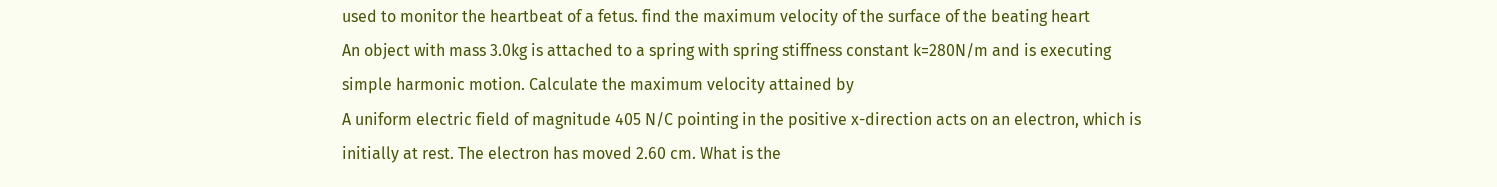used to monitor the heartbeat of a fetus. find the maximum velocity of the surface of the beating heart
An object with mass 3.0kg is attached to a spring with spring stiffness constant k=280N/m and is executing simple harmonic motion. Calculate the maximum velocity attained by
A uniform electric field of magnitude 405 N/C pointing in the positive x-direction acts on an electron, which is initially at rest. The electron has moved 2.60 cm. What is the